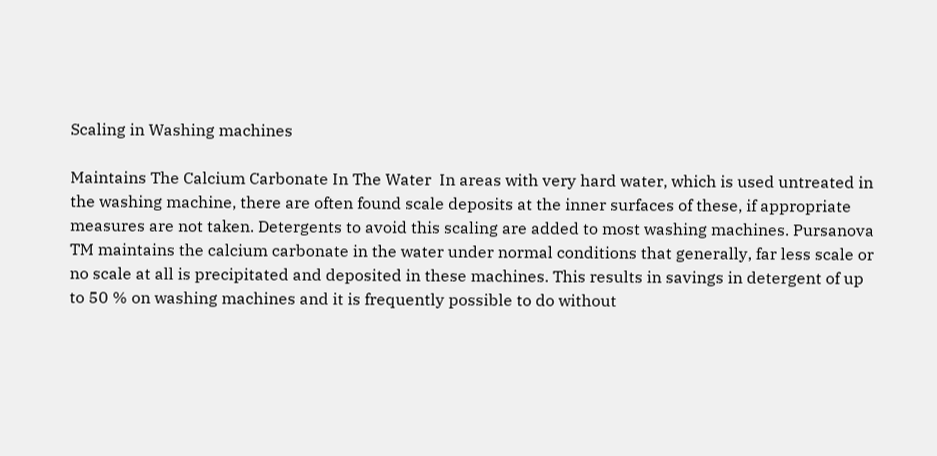Scaling in Washing machines

Maintains The Calcium Carbonate In The Water  In areas with very hard water, which is used untreated in the washing machine, there are often found scale deposits at the inner surfaces of these, if appropriate measures are not taken. Detergents to avoid this scaling are added to most washing machines. Pursanova TM maintains the calcium carbonate in the water under normal conditions that generally, far less scale or no scale at all is precipitated and deposited in these machines. This results in savings in detergent of up to 50 % on washing machines and it is frequently possible to do without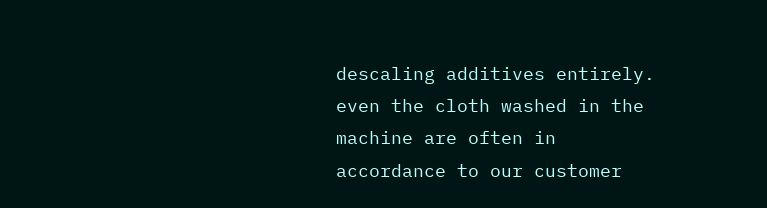descaling additives entirely. even the cloth washed in the machine are often in accordance to our customer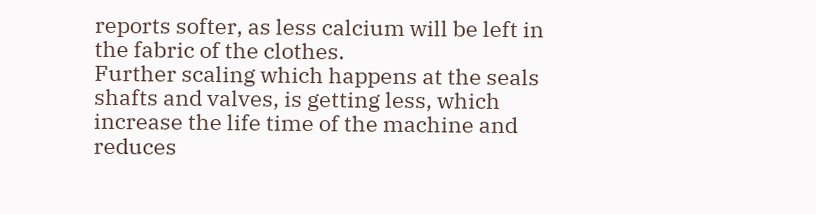reports softer, as less calcium will be left in the fabric of the clothes.
Further scaling which happens at the seals shafts and valves, is getting less, which increase the life time of the machine and reduces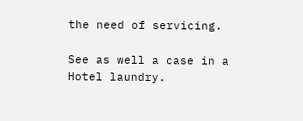the need of servicing.

See as well a case in a Hotel laundry.